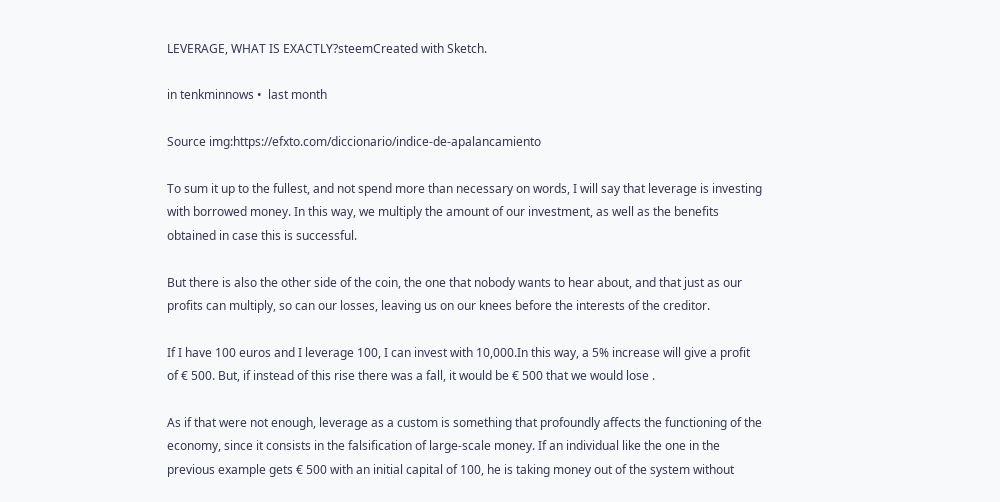LEVERAGE, WHAT IS EXACTLY?steemCreated with Sketch.

in tenkminnows •  last month

Source img:https://efxto.com/diccionario/indice-de-apalancamiento

To sum it up to the fullest, and not spend more than necessary on words, I will say that leverage is investing with borrowed money. In this way, we multiply the amount of our investment, as well as the benefits obtained in case this is successful.

But there is also the other side of the coin, the one that nobody wants to hear about, and that just as our profits can multiply, so can our losses, leaving us on our knees before the interests of the creditor.

If I have 100 euros and I leverage 100, I can invest with 10,000.In this way, a 5% increase will give a profit of € 500. But, if instead of this rise there was a fall, it would be € 500 that we would lose .

As if that were not enough, leverage as a custom is something that profoundly affects the functioning of the economy, since it consists in the falsification of large-scale money. If an individual like the one in the previous example gets € 500 with an initial capital of 100, he is taking money out of the system without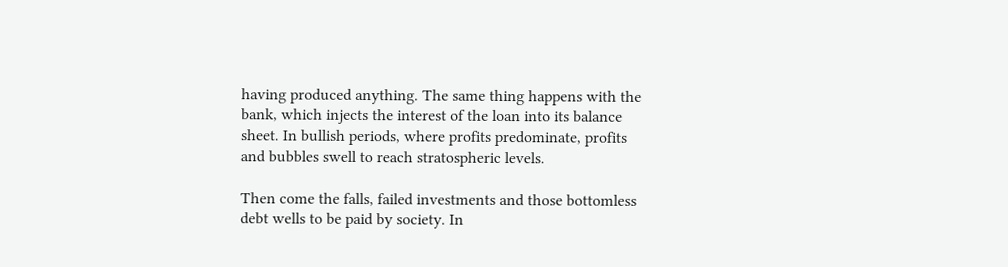having produced anything. The same thing happens with the bank, which injects the interest of the loan into its balance sheet. In bullish periods, where profits predominate, profits and bubbles swell to reach stratospheric levels.

Then come the falls, failed investments and those bottomless debt wells to be paid by society. In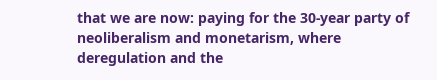that we are now: paying for the 30-year party of neoliberalism and monetarism, where deregulation and the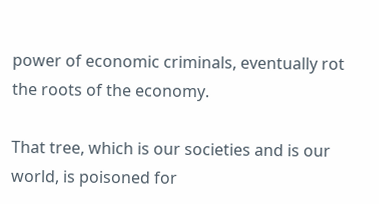power of economic criminals, eventually rot the roots of the economy.

That tree, which is our societies and is our world, is poisoned for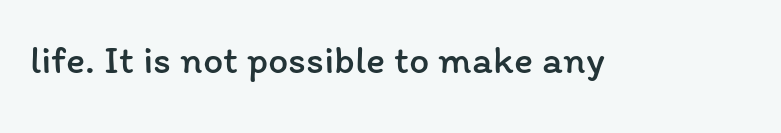life. It is not possible to make any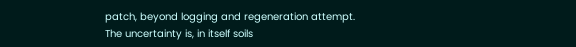patch, beyond logging and regeneration attempt. The uncertainty is, in itself soils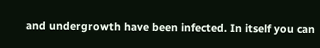and undergrowth have been infected. In itself you can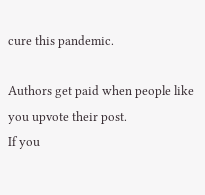cure this pandemic.

Authors get paid when people like you upvote their post.
If you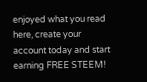enjoyed what you read here, create your account today and start earning FREE STEEM!